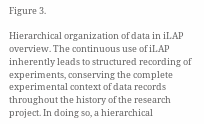Figure 3.

Hierarchical organization of data in iLAP overview. The continuous use of iLAP inherently leads to structured recording of experiments, conserving the complete experimental context of data records throughout the history of the research project. In doing so, a hierarchical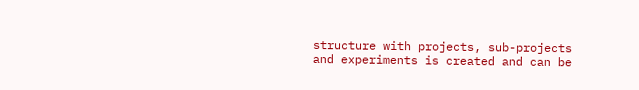structure with projects, sub-projects and experiments is created and can be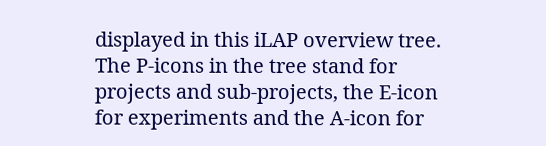displayed in this iLAP overview tree. The P-icons in the tree stand for projects and sub-projects, the E-icon for experiments and the A-icon for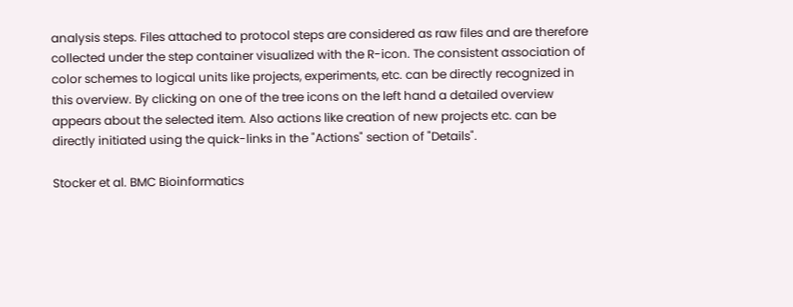analysis steps. Files attached to protocol steps are considered as raw files and are therefore collected under the step container visualized with the R-icon. The consistent association of color schemes to logical units like projects, experiments, etc. can be directly recognized in this overview. By clicking on one of the tree icons on the left hand a detailed overview appears about the selected item. Also actions like creation of new projects etc. can be directly initiated using the quick-links in the "Actions" section of "Details".

Stocker et al. BMC Bioinformatics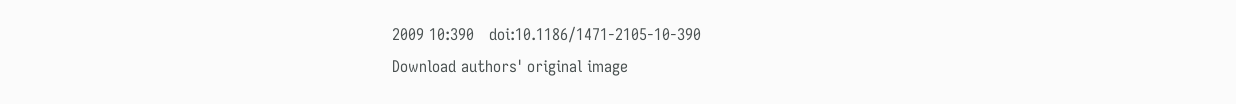2009 10:390   doi:10.1186/1471-2105-10-390
Download authors' original image